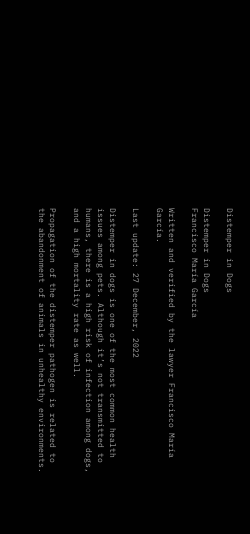Distemper in Dogs

Distemper in Dogs
Francisco María García

Written and verified by the lawyer Francisco María García.

Last update: 27 December, 2022

Distemper in dogs is one of the most common health issues among pets. Although it’s not transmitted to humans, there is a high risk of infection among dogs, and a high mortality rate as well.

Propagation of the distemper pathogen is related to the abandonment of animals in unhealthy environments.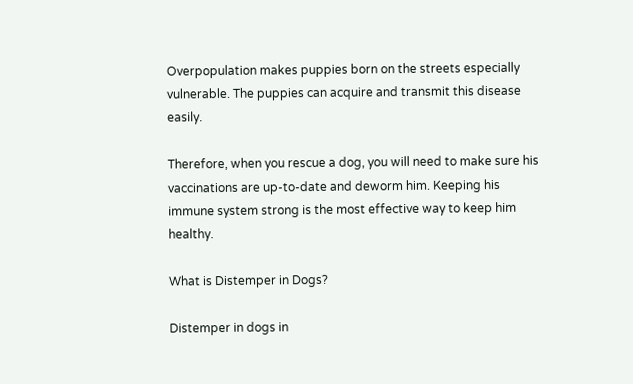Overpopulation makes puppies born on the streets especially vulnerable. The puppies can acquire and transmit this disease easily.

Therefore, when you rescue a dog, you will need to make sure his vaccinations are up-to-date and deworm him. Keeping his immune system strong is the most effective way to keep him healthy.

What is Distemper in Dogs?

Distemper in dogs in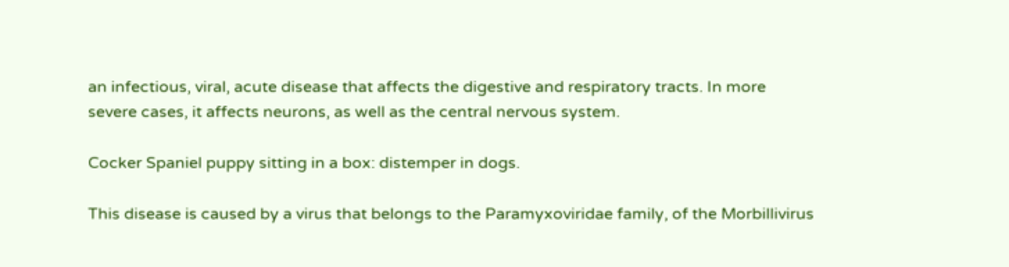an infectious, viral, acute disease that affects the digestive and respiratory tracts. In more severe cases, it affects neurons, as well as the central nervous system.

Cocker Spaniel puppy sitting in a box: distemper in dogs.

This disease is caused by a virus that belongs to the Paramyxoviridae family, of the Morbillivirus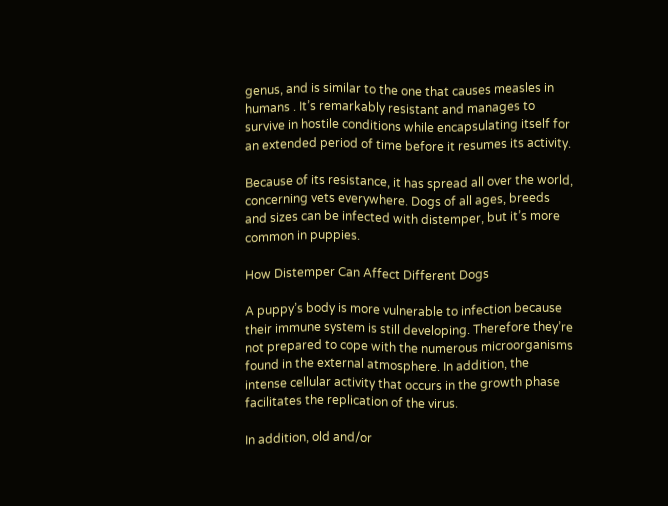genus, and is similar to the one that causes measles in humans . It’s remarkably resistant and manages to survive in hostile conditions while encapsulating itself for an extended period of time before it resumes its activity.

Because of its resistance, it has spread all over the world, concerning vets everywhere. Dogs of all ages, breeds and sizes can be infected with distemper, but it’s more common in puppies.

How Distemper Can Affect Different Dogs

A puppy’s body is more vulnerable to infection because their immune system is still developing. Therefore they’re not prepared to cope with the numerous microorganisms found in the external atmosphere. In addition, the intense cellular activity that occurs in the growth phase facilitates the replication of the virus.

In addition, old and/or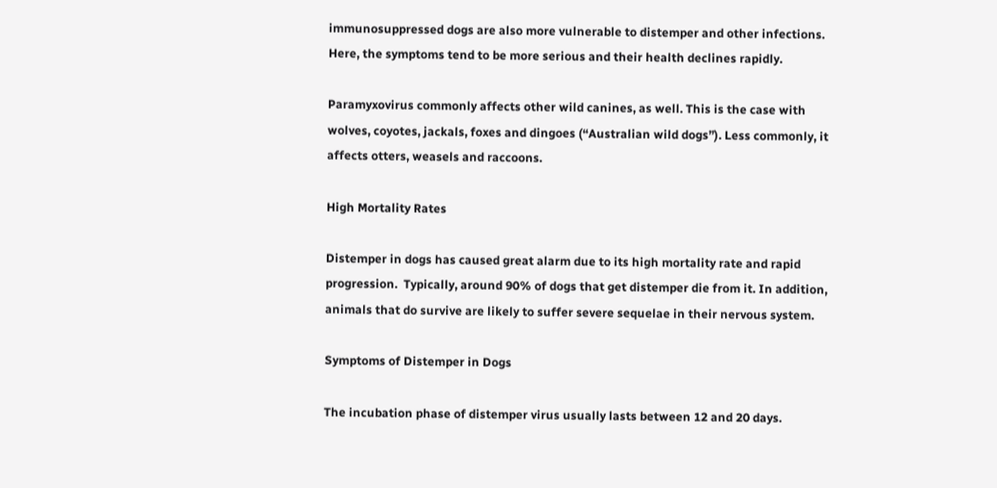immunosuppressed dogs are also more vulnerable to distemper and other infections. Here, the symptoms tend to be more serious and their health declines rapidly.

Paramyxovirus commonly affects other wild canines, as well. This is the case with wolves, coyotes, jackals, foxes and dingoes (“Australian wild dogs”). Less commonly, it affects otters, weasels and raccoons.

High Mortality Rates

Distemper in dogs has caused great alarm due to its high mortality rate and rapid progression.  Typically, around 90% of dogs that get distemper die from it. In addition, animals that do survive are likely to suffer severe sequelae in their nervous system.

Symptoms of Distemper in Dogs

The incubation phase of distemper virus usually lasts between 12 and 20 days.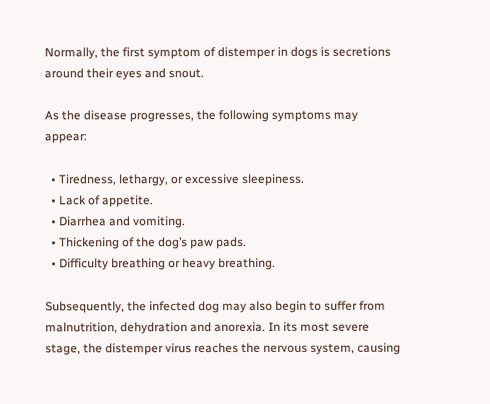Normally, the first symptom of distemper in dogs is secretions around their eyes and snout.

As the disease progresses, the following symptoms may appear:

  • Tiredness, lethargy, or excessive sleepiness.
  • Lack of appetite.
  • Diarrhea and vomiting.
  • Thickening of the dog’s paw pads.
  • Difficulty breathing or heavy breathing.

Subsequently, the infected dog may also begin to suffer from malnutrition, dehydration and anorexia. In its most severe stage, the distemper virus reaches the nervous system, causing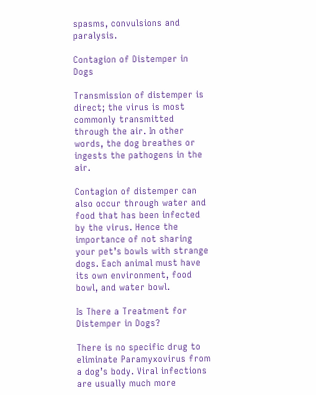spasms, convulsions and paralysis.

Contagion of Distemper in Dogs

Transmission of distemper is direct; the virus is most commonly transmitted through the air. In other words, the dog breathes or ingests the pathogens in the air.

Contagion of distemper can also occur through water and food that has been infected by the virus. Hence the importance of not sharing your pet’s bowls with strange dogs. Each animal must have its own environment, food bowl, and water bowl.

Is There a Treatment for Distemper in Dogs?

There is no specific drug to eliminate Paramyxovirus from a dog’s body. Viral infections are usually much more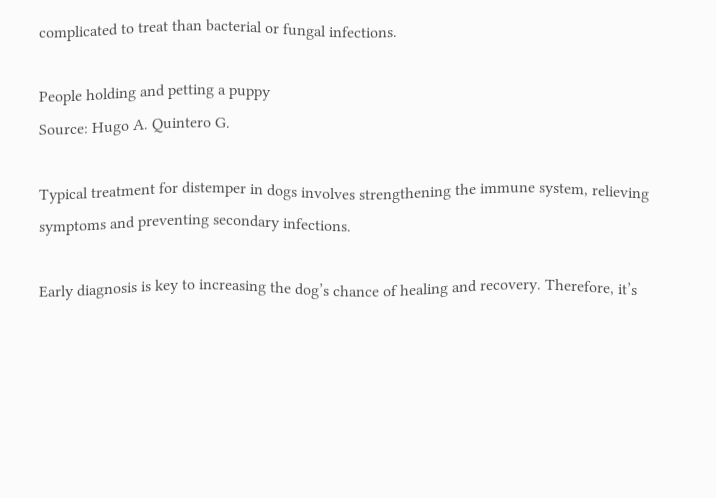complicated to treat than bacterial or fungal infections.

People holding and petting a puppy
Source: Hugo A. Quintero G.

Typical treatment for distemper in dogs involves strengthening the immune system, relieving symptoms and preventing secondary infections.

Early diagnosis is key to increasing the dog’s chance of healing and recovery. Therefore, it’s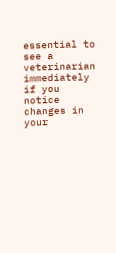essential to see a veterinarian immediately if you notice changes in your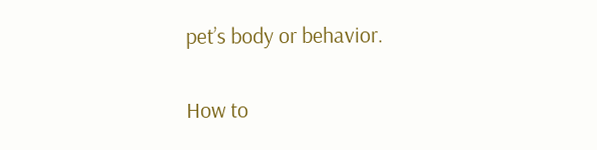pet’s body or behavior.

How to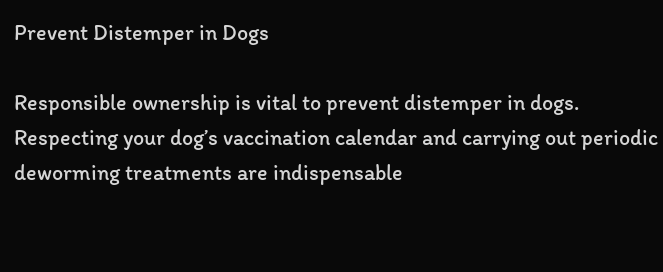Prevent Distemper in Dogs

Responsible ownership is vital to prevent distemper in dogs. Respecting your dog’s vaccination calendar and carrying out periodic deworming treatments are indispensable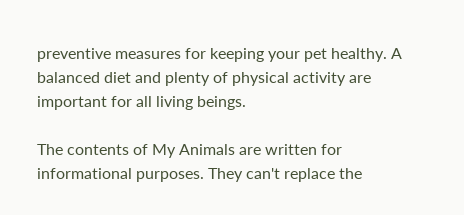preventive measures for keeping your pet healthy. A balanced diet and plenty of physical activity are important for all living beings.

The contents of My Animals are written for informational purposes. They can't replace the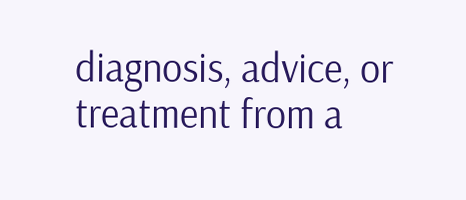diagnosis, advice, or treatment from a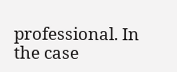professional. In the case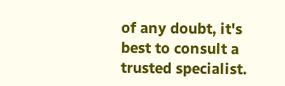of any doubt, it's best to consult a trusted specialist.